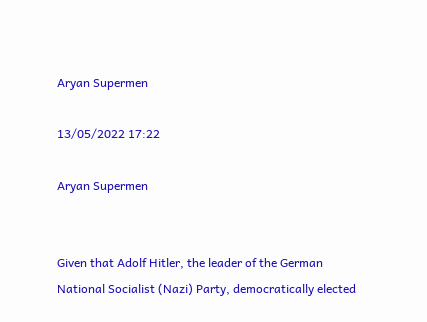Aryan Supermen

13/05/2022 17:22

Aryan Supermen


Given that Adolf Hitler, the leader of the German National Socialist (Nazi) Party, democratically elected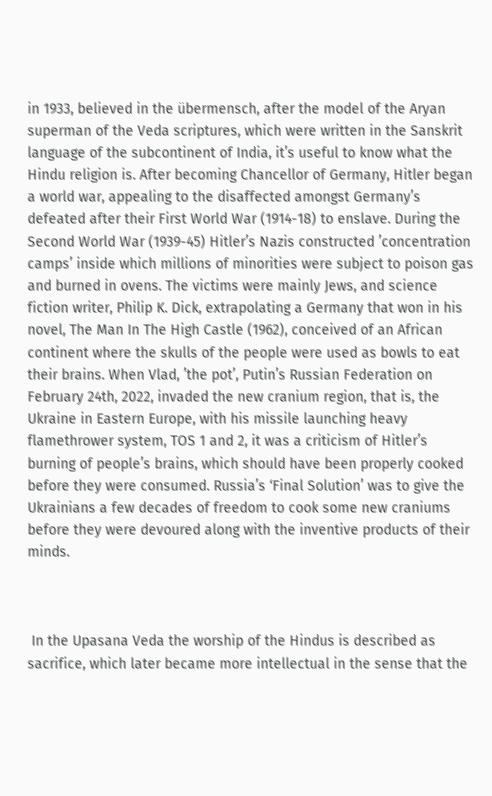in 1933, believed in the übermensch, after the model of the Aryan superman of the Veda scriptures, which were written in the Sanskrit language of the subcontinent of India, it’s useful to know what the Hindu religion is. After becoming Chancellor of Germany, Hitler began a world war, appealing to the disaffected amongst Germany’s defeated after their First World War (1914-18) to enslave. During the Second World War (1939-45) Hitler’s Nazis constructed ’concentration camps’ inside which millions of minorities were subject to poison gas and burned in ovens. The victims were mainly Jews, and science fiction writer, Philip K. Dick, extrapolating a Germany that won in his novel, The Man In The High Castle (1962), conceived of an African continent where the skulls of the people were used as bowls to eat their brains. When Vlad, ’the pot’, Putin’s Russian Federation on February 24th, 2022, invaded the new cranium region, that is, the Ukraine in Eastern Europe, with his missile launching heavy flamethrower system, TOS 1 and 2, it was a criticism of Hitler’s burning of people’s brains, which should have been properly cooked before they were consumed. Russia’s ‘Final Solution’ was to give the Ukrainians a few decades of freedom to cook some new craniums before they were devoured along with the inventive products of their minds.



 In the Upasana Veda the worship of the Hindus is described as sacrifice, which later became more intellectual in the sense that the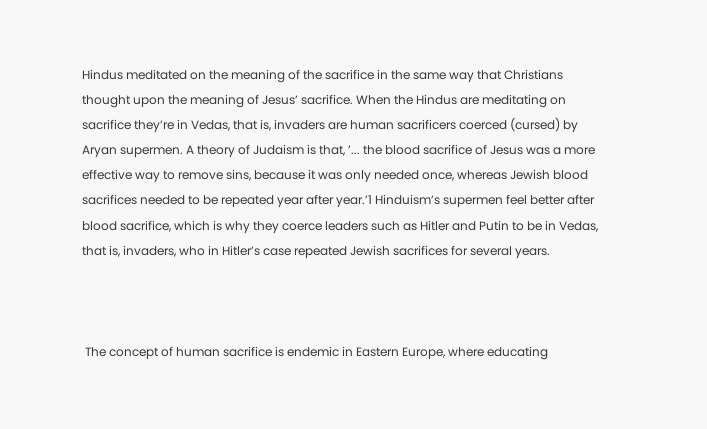Hindus meditated on the meaning of the sacrifice in the same way that Christians thought upon the meaning of Jesus’ sacrifice. When the Hindus are meditating on sacrifice they’re in Vedas, that is, invaders are human sacrificers coerced (cursed) by Aryan supermen. A theory of Judaism is that, ’... the blood sacrifice of Jesus was a more effective way to remove sins, because it was only needed once, whereas Jewish blood sacrifices needed to be repeated year after year.’1 Hinduism’s supermen feel better after blood sacrifice, which is why they coerce leaders such as Hitler and Putin to be in Vedas, that is, invaders, who in Hitler’s case repeated Jewish sacrifices for several years.



 The concept of human sacrifice is endemic in Eastern Europe, where educating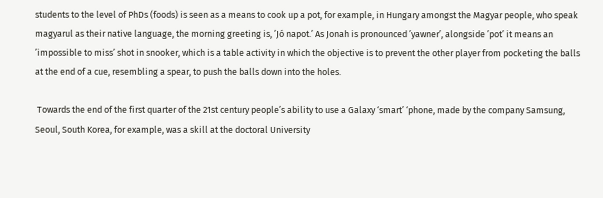students to the level of PhDs (foods) is seen as a means to cook up a pot, for example, in Hungary amongst the Magyar people, who speak magyarul as their native language, the morning greeting is, ’Jó napot.’ As Jonah is pronounced ’yawner’, alongside ’pot’ it means an ’impossible to miss’ shot in snooker, which is a table activity in which the objective is to prevent the other player from pocketing the balls at the end of a cue, resembling a spear, to push the balls down into the holes.

 Towards the end of the first quarter of the 21st century people’s ability to use a Galaxy ‘smart’ ‘phone, made by the company Samsung, Seoul, South Korea, for example, was a skill at the doctoral University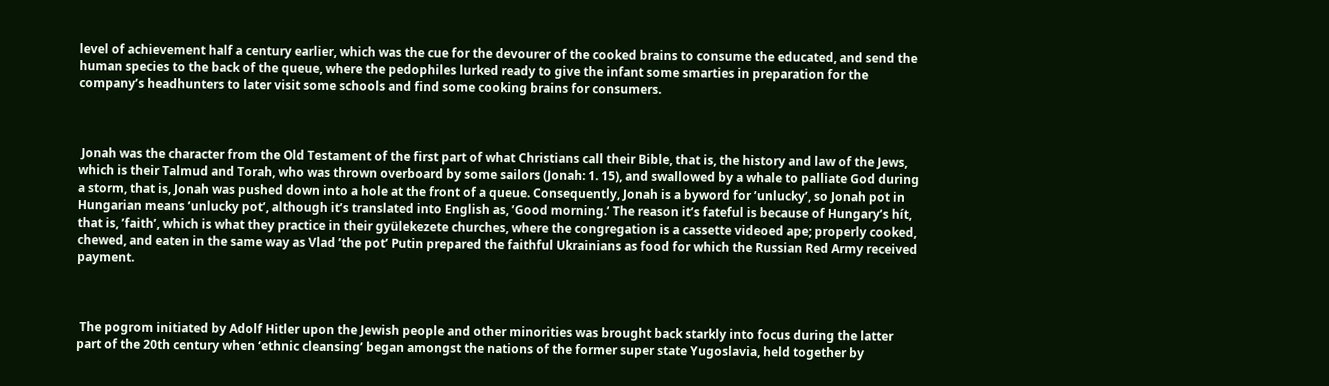level of achievement half a century earlier, which was the cue for the devourer of the cooked brains to consume the educated, and send the human species to the back of the queue, where the pedophiles lurked ready to give the infant some smarties in preparation for the company’s headhunters to later visit some schools and find some cooking brains for consumers.



 Jonah was the character from the Old Testament of the first part of what Christians call their Bible, that is, the history and law of the Jews, which is their Talmud and Torah, who was thrown overboard by some sailors (Jonah: 1. 15), and swallowed by a whale to palliate God during a storm, that is, Jonah was pushed down into a hole at the front of a queue. Consequently, Jonah is a byword for ’unlucky’, so Jonah pot in Hungarian means ’unlucky pot’, although it’s translated into English as, ’Good morning.’ The reason it’s fateful is because of Hungary’s hít, that is, ’faith’, which is what they practice in their gyülekezete churches, where the congregation is a cassette videoed ape; properly cooked, chewed, and eaten in the same way as Vlad ’the pot’ Putin prepared the faithful Ukrainians as food for which the Russian Red Army received payment.



 The pogrom initiated by Adolf Hitler upon the Jewish people and other minorities was brought back starkly into focus during the latter part of the 20th century when ‘ethnic cleansing’ began amongst the nations of the former super state Yugoslavia, held together by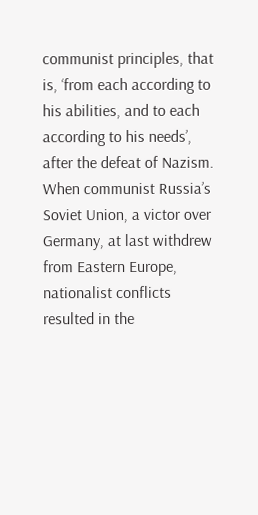communist principles, that is, ‘from each according to his abilities, and to each according to his needs’, after the defeat of Nazism. When communist Russia’s Soviet Union, a victor over Germany, at last withdrew from Eastern Europe, nationalist conflicts resulted in the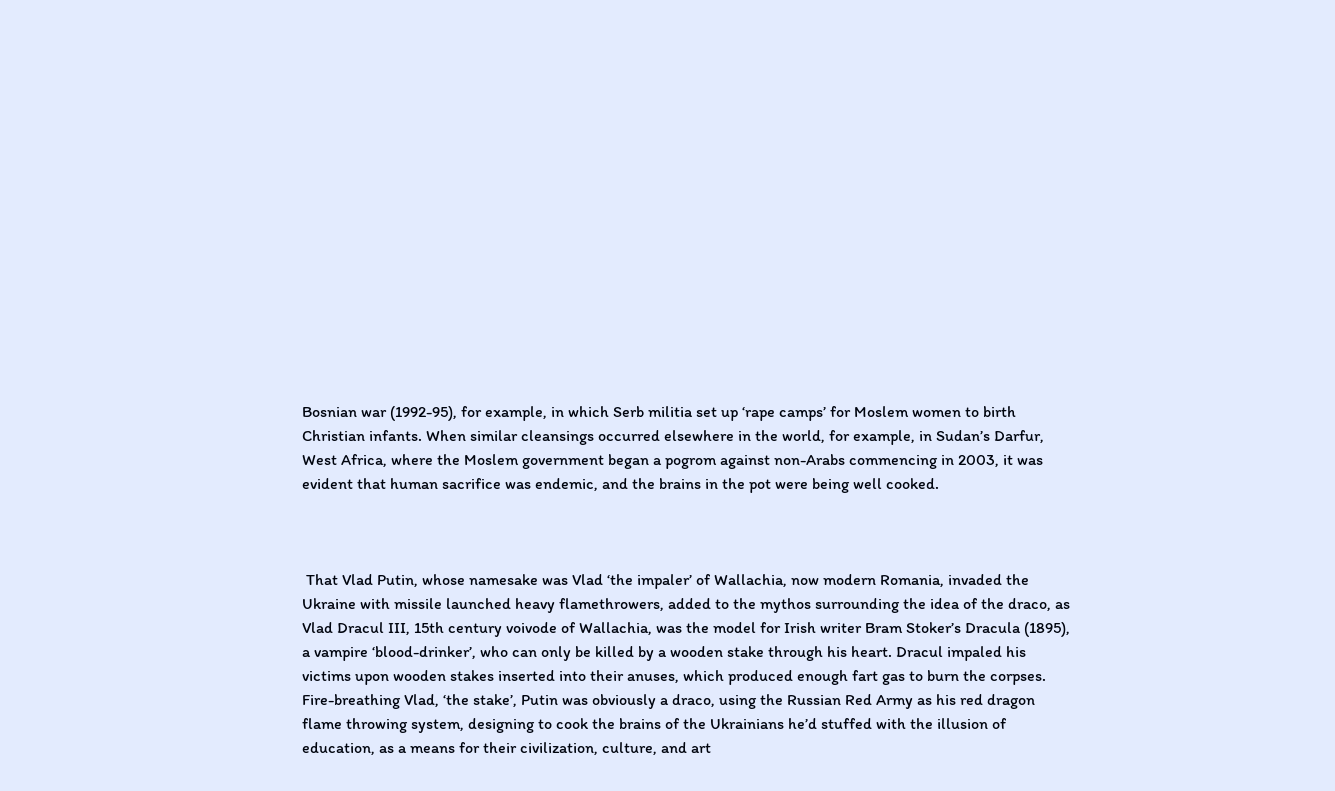Bosnian war (1992-95), for example, in which Serb militia set up ‘rape camps’ for Moslem women to birth Christian infants. When similar cleansings occurred elsewhere in the world, for example, in Sudan’s Darfur, West Africa, where the Moslem government began a pogrom against non-Arabs commencing in 2003, it was evident that human sacrifice was endemic, and the brains in the pot were being well cooked.



 That Vlad Putin, whose namesake was Vlad ‘the impaler’ of Wallachia, now modern Romania, invaded the Ukraine with missile launched heavy flamethrowers, added to the mythos surrounding the idea of the draco, as Vlad Dracul III, 15th century voivode of Wallachia, was the model for Irish writer Bram Stoker’s Dracula (1895), a vampire ‘blood-drinker’, who can only be killed by a wooden stake through his heart. Dracul impaled his victims upon wooden stakes inserted into their anuses, which produced enough fart gas to burn the corpses. Fire-breathing Vlad, ‘the stake’, Putin was obviously a draco, using the Russian Red Army as his red dragon flame throwing system, designing to cook the brains of the Ukrainians he’d stuffed with the illusion of education, as a means for their civilization, culture, and art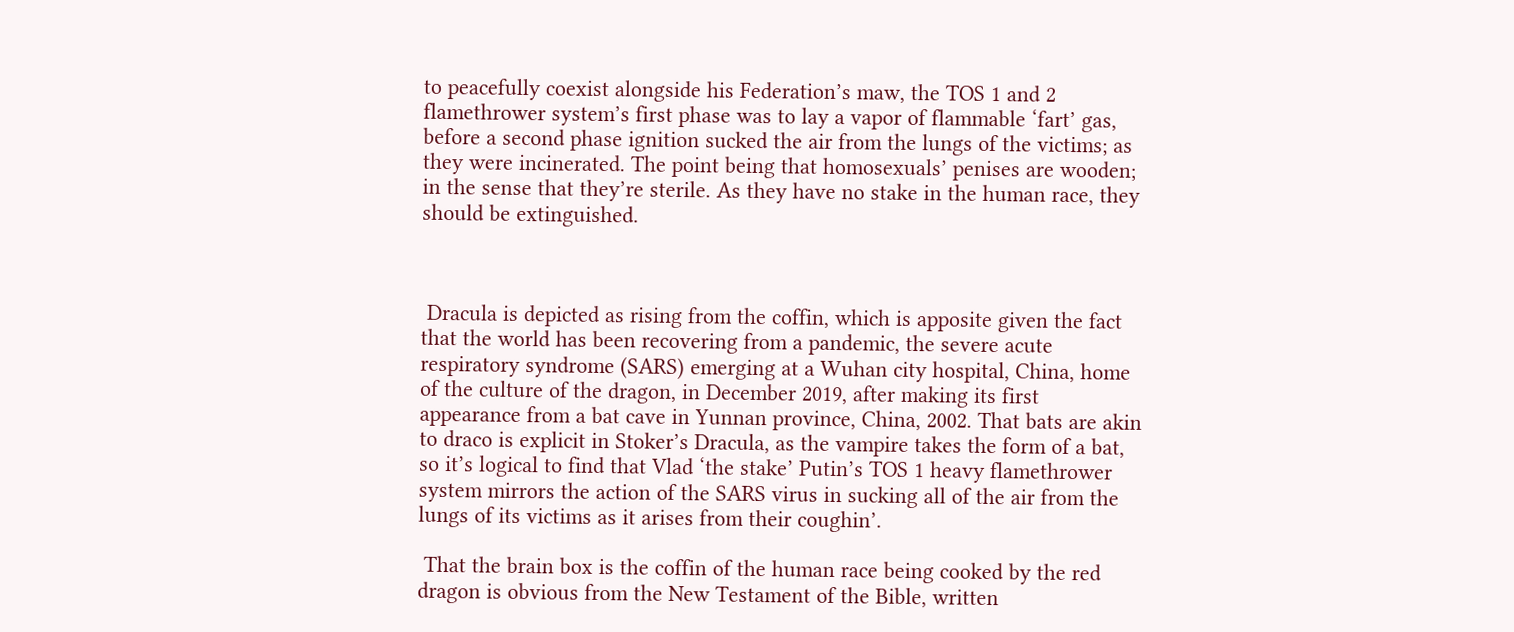to peacefully coexist alongside his Federation’s maw, the TOS 1 and 2 flamethrower system’s first phase was to lay a vapor of flammable ‘fart’ gas, before a second phase ignition sucked the air from the lungs of the victims; as they were incinerated. The point being that homosexuals’ penises are wooden; in the sense that they’re sterile. As they have no stake in the human race, they should be extinguished.



 Dracula is depicted as rising from the coffin, which is apposite given the fact that the world has been recovering from a pandemic, the severe acute respiratory syndrome (SARS) emerging at a Wuhan city hospital, China, home of the culture of the dragon, in December 2019, after making its first appearance from a bat cave in Yunnan province, China, 2002. That bats are akin to draco is explicit in Stoker’s Dracula, as the vampire takes the form of a bat, so it’s logical to find that Vlad ‘the stake’ Putin’s TOS 1 heavy flamethrower system mirrors the action of the SARS virus in sucking all of the air from the lungs of its victims as it arises from their coughin’.

 That the brain box is the coffin of the human race being cooked by the red dragon is obvious from the New Testament of the Bible, written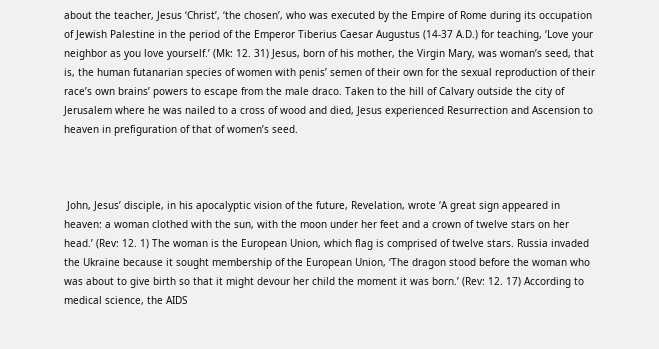about the teacher, Jesus ‘Christ’, ‘the chosen’, who was executed by the Empire of Rome during its occupation of Jewish Palestine in the period of the Emperor Tiberius Caesar Augustus (14-37 A.D.) for teaching, ‘Love your neighbor as you love yourself.’ (Mk: 12. 31) Jesus, born of his mother, the Virgin Mary, was woman’s seed, that is, the human futanarian species of women with penis’ semen of their own for the sexual reproduction of their race’s own brains’ powers to escape from the male draco. Taken to the hill of Calvary outside the city of Jerusalem where he was nailed to a cross of wood and died, Jesus experienced Resurrection and Ascension to heaven in prefiguration of that of women’s seed.



 John, Jesus’ disciple, in his apocalyptic vision of the future, Revelation, wrote ‘A great sign appeared in heaven: a woman clothed with the sun, with the moon under her feet and a crown of twelve stars on her head.’ (Rev: 12. 1) The woman is the European Union, which flag is comprised of twelve stars. Russia invaded the Ukraine because it sought membership of the European Union, ‘The dragon stood before the woman who was about to give birth so that it might devour her child the moment it was born.’ (Rev: 12. 17) According to medical science, the AIDS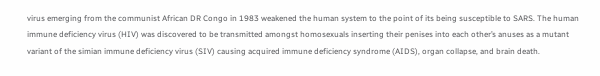virus emerging from the communist African DR Congo in 1983 weakened the human system to the point of its being susceptible to SARS. The human immune deficiency virus (HIV) was discovered to be transmitted amongst homosexuals inserting their penises into each other’s anuses as a mutant variant of the simian immune deficiency virus (SIV) causing acquired immune deficiency syndrome (AIDS), organ collapse, and brain death.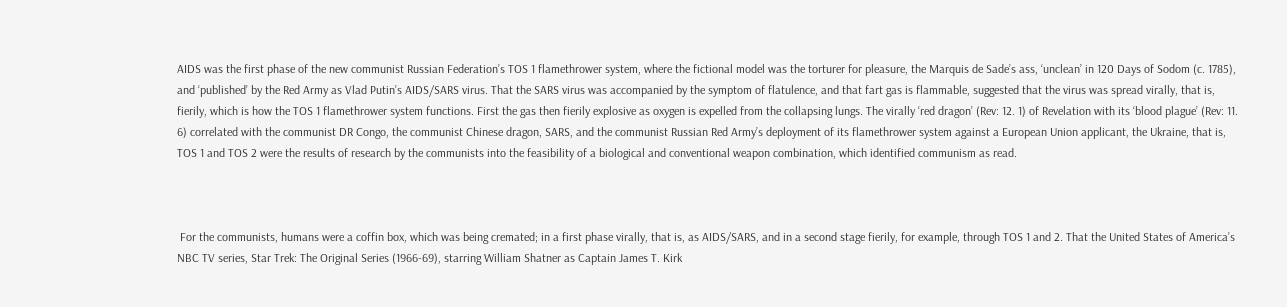AIDS was the first phase of the new communist Russian Federation’s TOS 1 flamethrower system, where the fictional model was the torturer for pleasure, the Marquis de Sade’s ass, ‘unclean’ in 120 Days of Sodom (c. 1785), and ‘published’ by the Red Army as Vlad Putin’s AIDS/SARS virus. That the SARS virus was accompanied by the symptom of flatulence, and that fart gas is flammable, suggested that the virus was spread virally, that is, fierily, which is how the TOS 1 flamethrower system functions. First the gas then fierily explosive as oxygen is expelled from the collapsing lungs. The virally ‘red dragon’ (Rev: 12. 1) of Revelation with its ‘blood plague’ (Rev: 11. 6) correlated with the communist DR Congo, the communist Chinese dragon, SARS, and the communist Russian Red Army’s deployment of its flamethrower system against a European Union applicant, the Ukraine, that is, TOS 1 and TOS 2 were the results of research by the communists into the feasibility of a biological and conventional weapon combination, which identified communism as read.



 For the communists, humans were a coffin box, which was being cremated; in a first phase virally, that is, as AIDS/SARS, and in a second stage fierily, for example, through TOS 1 and 2. That the United States of America’s NBC TV series, Star Trek: The Original Series (1966-69), starring William Shatner as Captain James T. Kirk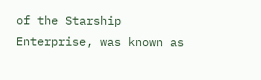of the Starship Enterprise, was known as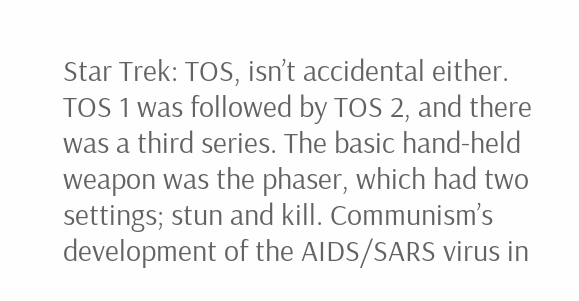Star Trek: TOS, isn’t accidental either. TOS 1 was followed by TOS 2, and there was a third series. The basic hand-held weapon was the phaser, which had two settings; stun and kill. Communism’s development of the AIDS/SARS virus in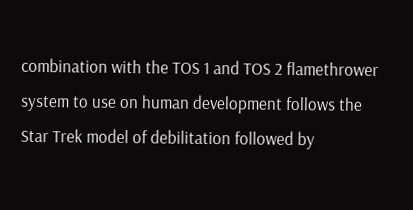combination with the TOS 1 and TOS 2 flamethrower system to use on human development follows the Star Trek model of debilitation followed by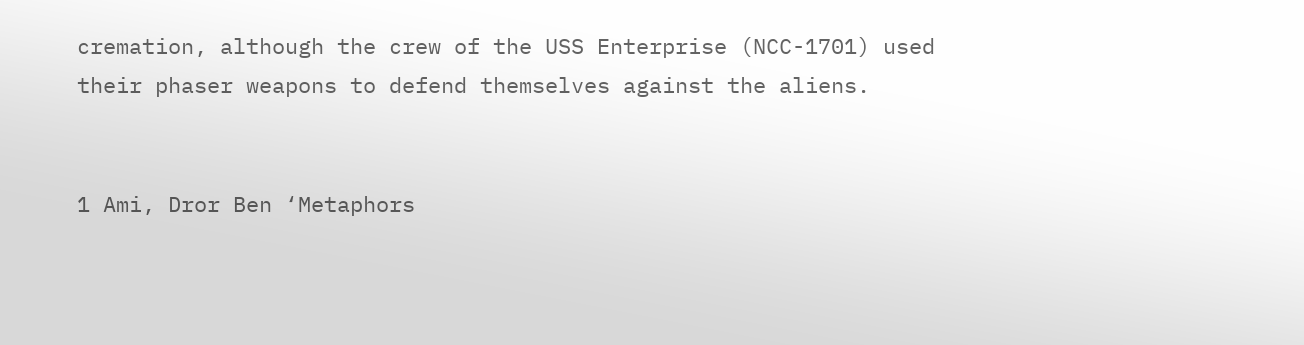cremation, although the crew of the USS Enterprise (NCC-1701) used their phaser weapons to defend themselves against the aliens.


1 Ami, Dror Ben ‘Metaphors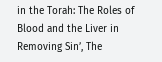in the Torah: The Roles of Blood and the Liver in Removing Sin’, The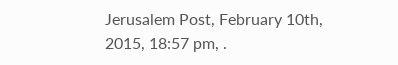Jerusalem Post, February 10th, 2015, 18:57 pm, .